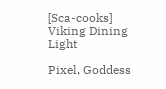[Sca-cooks] Viking Dining Light

Pixel, Goddess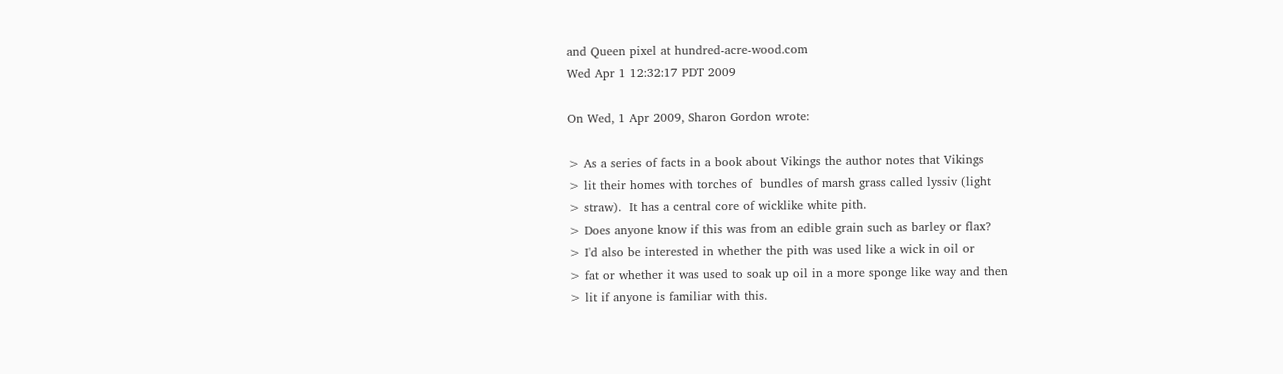and Queen pixel at hundred-acre-wood.com
Wed Apr 1 12:32:17 PDT 2009

On Wed, 1 Apr 2009, Sharon Gordon wrote:

> As a series of facts in a book about Vikings the author notes that Vikings
> lit their homes with torches of  bundles of marsh grass called lyssiv (light
> straw).  It has a central core of wicklike white pith.
> Does anyone know if this was from an edible grain such as barley or flax?
> I'd also be interested in whether the pith was used like a wick in oil or
> fat or whether it was used to soak up oil in a more sponge like way and then
> lit if anyone is familiar with this.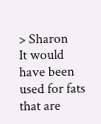> Sharon
It would have been used for fats that are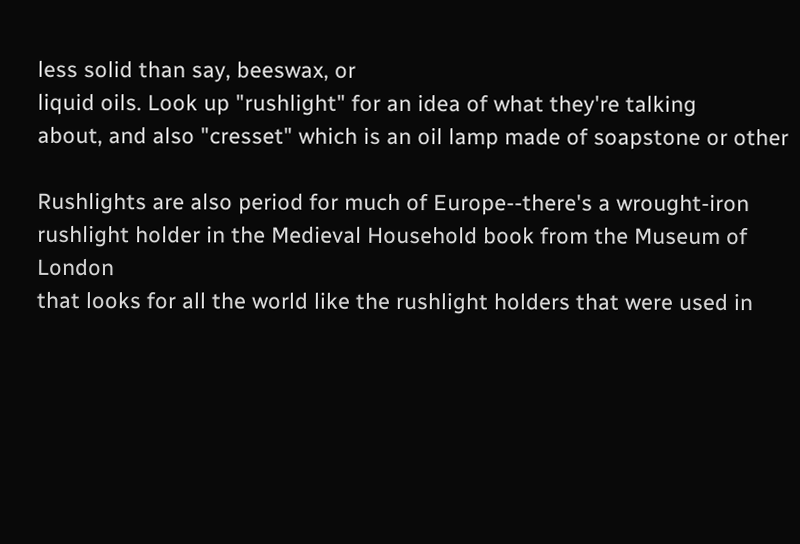less solid than say, beeswax, or
liquid oils. Look up "rushlight" for an idea of what they're talking
about, and also "cresset" which is an oil lamp made of soapstone or other

Rushlights are also period for much of Europe--there's a wrought-iron
rushlight holder in the Medieval Household book from the Museum of London
that looks for all the world like the rushlight holders that were used in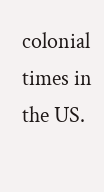colonial times in the US.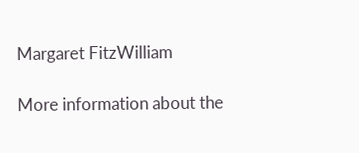Margaret FitzWilliam

More information about the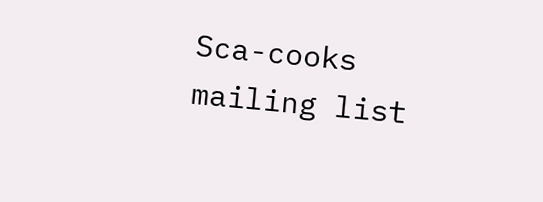Sca-cooks mailing list